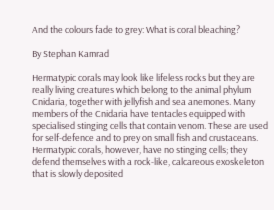And the colours fade to grey: What is coral bleaching?

By Stephan Kamrad

Hermatypic corals may look like lifeless rocks but they are really living creatures which belong to the animal phylum Cnidaria, together with jellyfish and sea anemones. Many members of the Cnidaria have tentacles equipped with specialised stinging cells that contain venom. These are used for self-defence and to prey on small fish and crustaceans. Hermatypic corals, however, have no stinging cells; they defend themselves with a rock-like, calcareous exoskeleton that is slowly deposited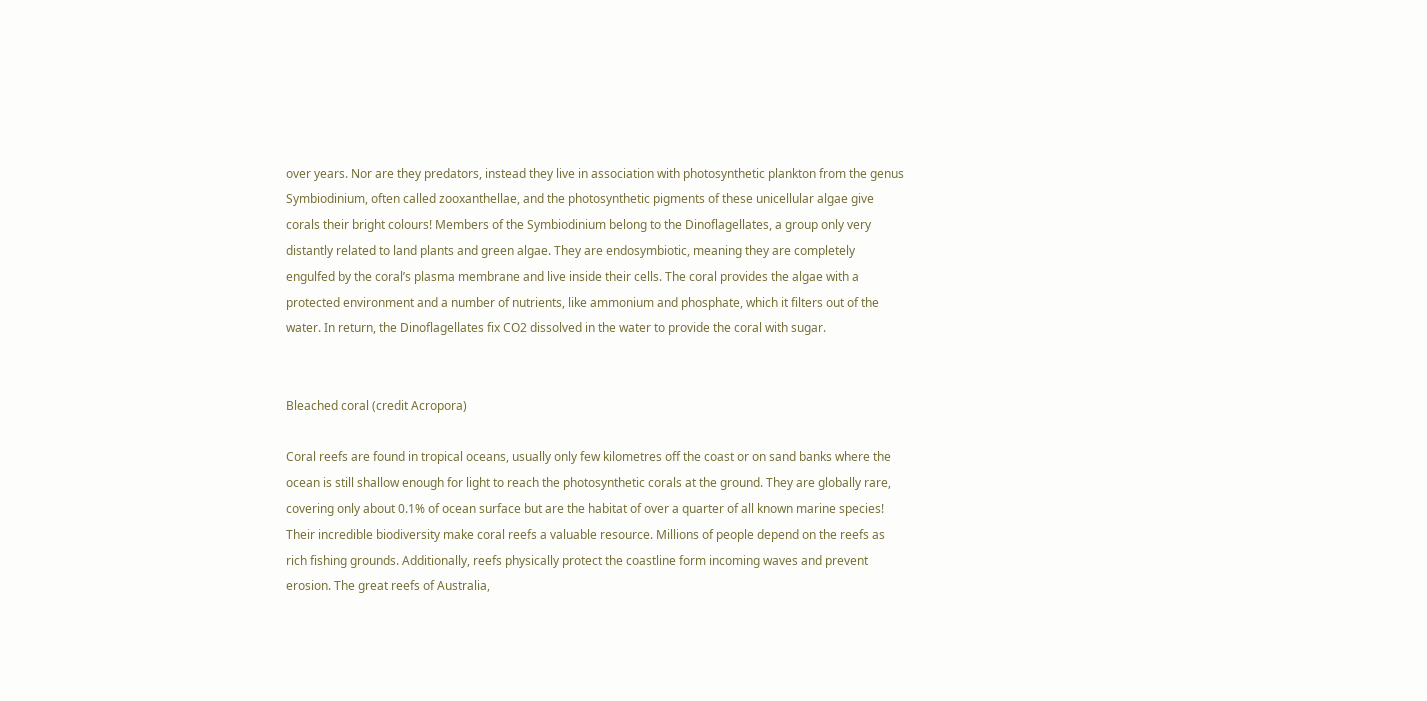over years. Nor are they predators, instead they live in association with photosynthetic plankton from the genus Symbiodinium, often called zooxanthellae, and the photosynthetic pigments of these unicellular algae give corals their bright colours! Members of the Symbiodinium belong to the Dinoflagellates, a group only very distantly related to land plants and green algae. They are endosymbiotic, meaning they are completely engulfed by the coral’s plasma membrane and live inside their cells. The coral provides the algae with a protected environment and a number of nutrients, like ammonium and phosphate, which it filters out of the water. In return, the Dinoflagellates fix CO2 dissolved in the water to provide the coral with sugar.


Bleached coral (credit Acropora)

Coral reefs are found in tropical oceans, usually only few kilometres off the coast or on sand banks where the ocean is still shallow enough for light to reach the photosynthetic corals at the ground. They are globally rare, covering only about 0.1% of ocean surface but are the habitat of over a quarter of all known marine species! Their incredible biodiversity make coral reefs a valuable resource. Millions of people depend on the reefs as rich fishing grounds. Additionally, reefs physically protect the coastline form incoming waves and prevent erosion. The great reefs of Australia,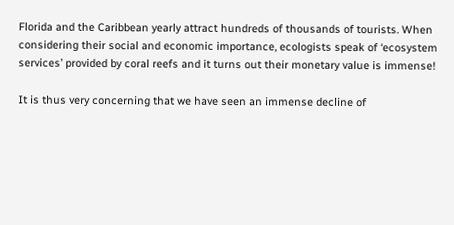Florida and the Caribbean yearly attract hundreds of thousands of tourists. When considering their social and economic importance, ecologists speak of ‘ecosystem services’ provided by coral reefs and it turns out their monetary value is immense!

It is thus very concerning that we have seen an immense decline of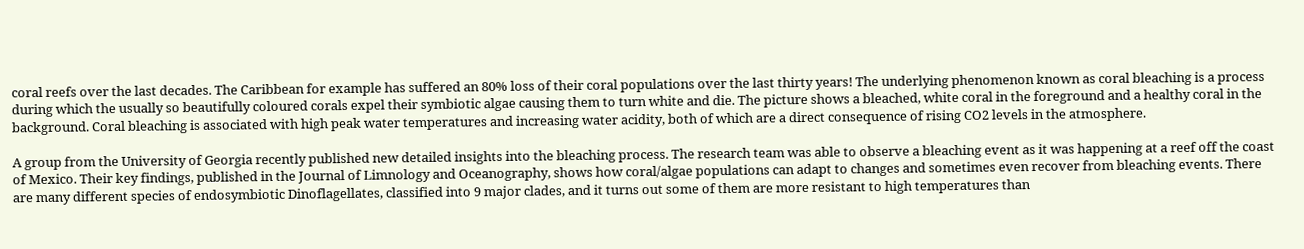coral reefs over the last decades. The Caribbean for example has suffered an 80% loss of their coral populations over the last thirty years! The underlying phenomenon known as coral bleaching is a process during which the usually so beautifully coloured corals expel their symbiotic algae causing them to turn white and die. The picture shows a bleached, white coral in the foreground and a healthy coral in the background. Coral bleaching is associated with high peak water temperatures and increasing water acidity, both of which are a direct consequence of rising CO2 levels in the atmosphere.

A group from the University of Georgia recently published new detailed insights into the bleaching process. The research team was able to observe a bleaching event as it was happening at a reef off the coast of Mexico. Their key findings, published in the Journal of Limnology and Oceanography, shows how coral/algae populations can adapt to changes and sometimes even recover from bleaching events. There are many different species of endosymbiotic Dinoflagellates, classified into 9 major clades, and it turns out some of them are more resistant to high temperatures than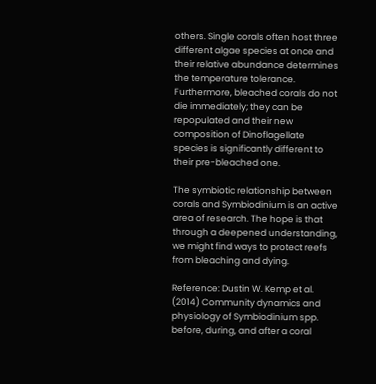others. Single corals often host three different algae species at once and their relative abundance determines the temperature tolerance. Furthermore, bleached corals do not die immediately; they can be repopulated and their new composition of Dinoflagellate species is significantly different to their pre-bleached one.

The symbiotic relationship between corals and Symbiodinium is an active area of research. The hope is that through a deepened understanding, we might find ways to protect reefs from bleaching and dying.

Reference: Dustin W. Kemp et al. (2014) Community dynamics and physiology of Symbiodinium spp. before, during, and after a coral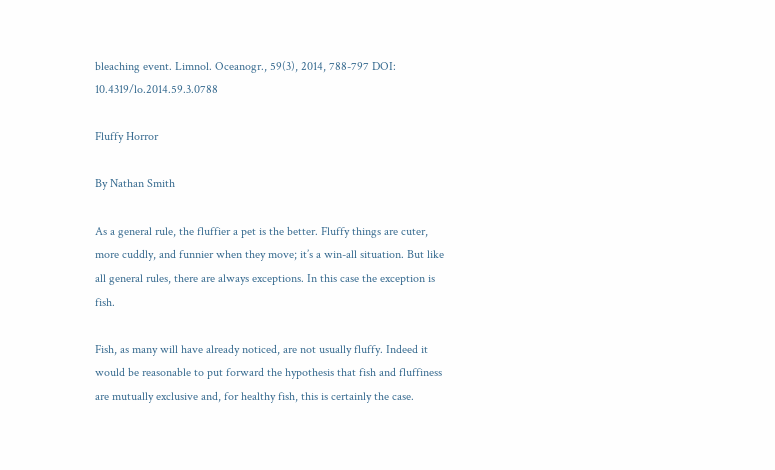bleaching event. Limnol. Oceanogr., 59(3), 2014, 788-797 DOI: 10.4319/lo.2014.59.3.0788

Fluffy Horror

By Nathan Smith

As a general rule, the fluffier a pet is the better. Fluffy things are cuter, more cuddly, and funnier when they move; it’s a win-all situation. But like all general rules, there are always exceptions. In this case the exception is fish.

Fish, as many will have already noticed, are not usually fluffy. Indeed it would be reasonable to put forward the hypothesis that fish and fluffiness are mutually exclusive and, for healthy fish, this is certainly the case.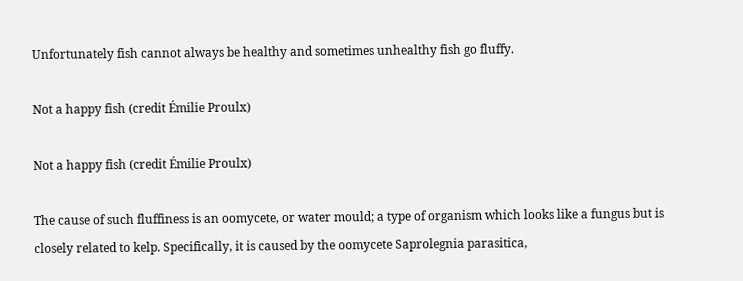Unfortunately fish cannot always be healthy and sometimes unhealthy fish go fluffy.

Not a happy fish (credit Émilie Proulx)

Not a happy fish (credit Émilie Proulx)

The cause of such fluffiness is an oomycete, or water mould; a type of organism which looks like a fungus but is closely related to kelp. Specifically, it is caused by the oomycete Saprolegnia parasitica,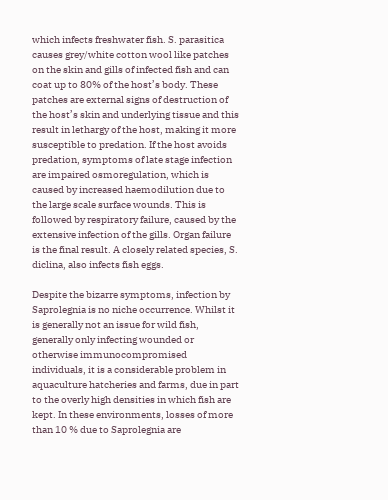which infects freshwater fish. S. parasitica causes grey/white cotton wool like patches on the skin and gills of infected fish and can coat up to 80% of the host’s body. These patches are external signs of destruction of the host’s skin and underlying tissue and this result in lethargy of the host, making it more susceptible to predation. If the host avoids predation, symptoms of late stage infection are impaired osmoregulation, which is caused by increased haemodilution due to the large scale surface wounds. This is followed by respiratory failure, caused by the extensive infection of the gills. Organ failure is the final result. A closely related species, S. diclina, also infects fish eggs.

Despite the bizarre symptoms, infection by Saprolegnia is no niche occurrence. Whilst it is generally not an issue for wild fish, generally only infecting wounded or otherwise immunocompromised individuals, it is a considerable problem in aquaculture hatcheries and farms, due in part to the overly high densities in which fish are kept. In these environments, losses of more than 10 % due to Saprolegnia are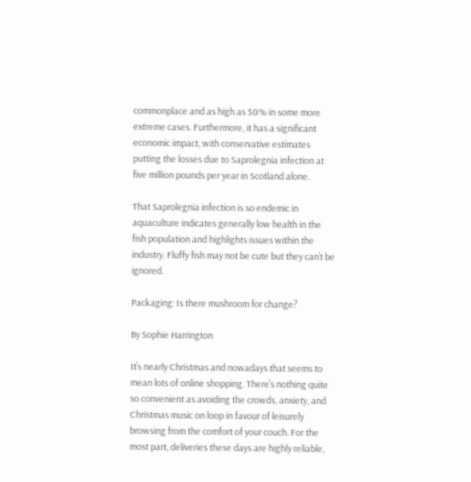commonplace and as high as 50% in some more extreme cases. Furthermore, it has a significant economic impact, with conservative estimates putting the losses due to Saprolegnia infection at five million pounds per year in Scotland alone.

That Saprolegnia infection is so endemic in aquaculture indicates generally low health in the fish population and highlights issues within the industry. Fluffy fish may not be cute but they can’t be ignored.

Packaging: Is there mushroom for change?

By Sophie Harrington

It’s nearly Christmas and nowadays that seems to mean lots of online shopping. There’s nothing quite so convenient as avoiding the crowds, anxiety, and Christmas music on loop in favour of leisurely browsing from the comfort of your couch. For the most part, deliveries these days are highly reliable,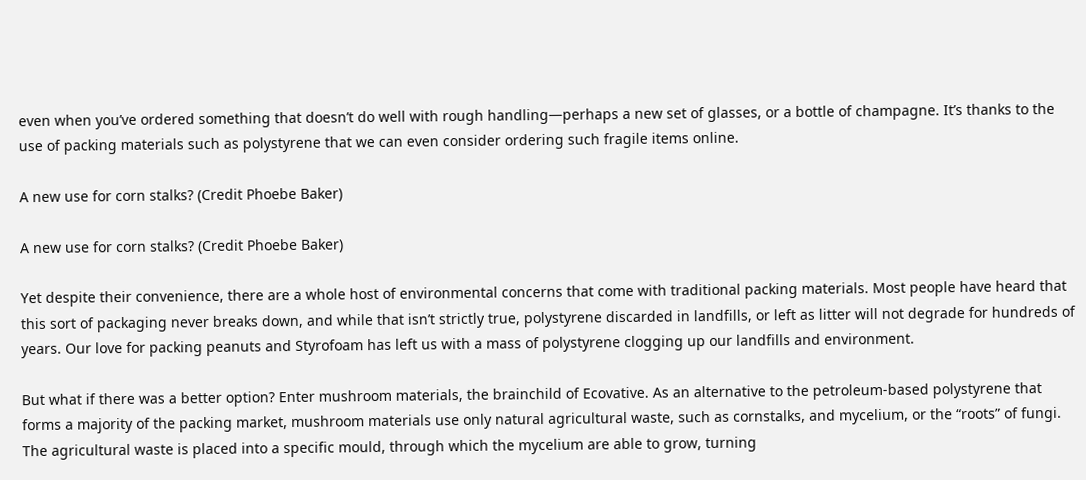even when you’ve ordered something that doesn’t do well with rough handling—perhaps a new set of glasses, or a bottle of champagne. It’s thanks to the use of packing materials such as polystyrene that we can even consider ordering such fragile items online.

A new use for corn stalks? (Credit Phoebe Baker)

A new use for corn stalks? (Credit Phoebe Baker)

Yet despite their convenience, there are a whole host of environmental concerns that come with traditional packing materials. Most people have heard that this sort of packaging never breaks down, and while that isn’t strictly true, polystyrene discarded in landfills, or left as litter will not degrade for hundreds of years. Our love for packing peanuts and Styrofoam has left us with a mass of polystyrene clogging up our landfills and environment.

But what if there was a better option? Enter mushroom materials, the brainchild of Ecovative. As an alternative to the petroleum-based polystyrene that forms a majority of the packing market, mushroom materials use only natural agricultural waste, such as cornstalks, and mycelium, or the “roots” of fungi. The agricultural waste is placed into a specific mould, through which the mycelium are able to grow, turning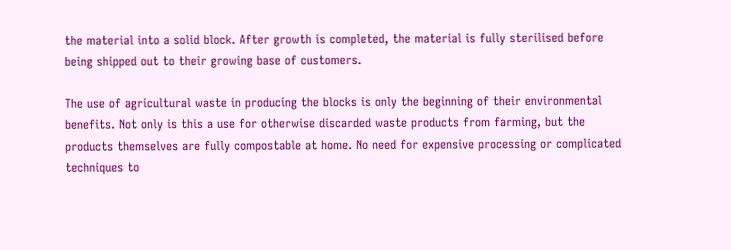the material into a solid block. After growth is completed, the material is fully sterilised before being shipped out to their growing base of customers.

The use of agricultural waste in producing the blocks is only the beginning of their environmental benefits. Not only is this a use for otherwise discarded waste products from farming, but the products themselves are fully compostable at home. No need for expensive processing or complicated techniques to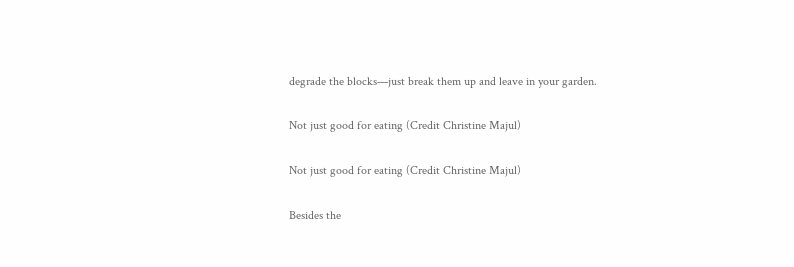degrade the blocks—just break them up and leave in your garden.

Not just good for eating (Credit Christine Majul)

Not just good for eating (Credit Christine Majul)

Besides the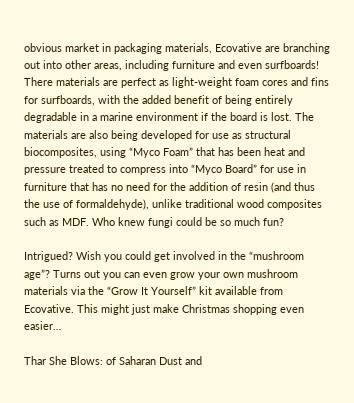obvious market in packaging materials, Ecovative are branching out into other areas, including furniture and even surfboards! There materials are perfect as light-weight foam cores and fins for surfboards, with the added benefit of being entirely degradable in a marine environment if the board is lost. The materials are also being developed for use as structural biocomposites, using “Myco Foam” that has been heat and pressure treated to compress into “Myco Board” for use in furniture that has no need for the addition of resin (and thus the use of formaldehyde), unlike traditional wood composites such as MDF. Who knew fungi could be so much fun?

Intrigued? Wish you could get involved in the “mushroom age”? Turns out you can even grow your own mushroom materials via the “Grow It Yourself” kit available from Ecovative. This might just make Christmas shopping even easier…

Thar She Blows: of Saharan Dust and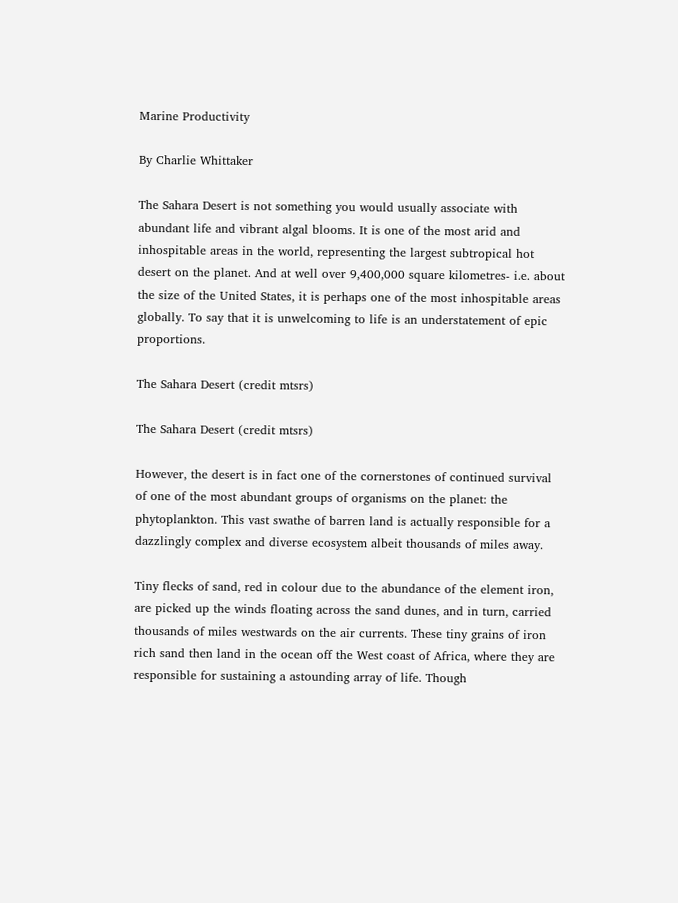Marine Productivity

By Charlie Whittaker

The Sahara Desert is not something you would usually associate with abundant life and vibrant algal blooms. It is one of the most arid and inhospitable areas in the world, representing the largest subtropical hot desert on the planet. And at well over 9,400,000 square kilometres- i.e. about the size of the United States, it is perhaps one of the most inhospitable areas globally. To say that it is unwelcoming to life is an understatement of epic proportions.

The Sahara Desert (credit mtsrs)

The Sahara Desert (credit mtsrs)

However, the desert is in fact one of the cornerstones of continued survival of one of the most abundant groups of organisms on the planet: the phytoplankton. This vast swathe of barren land is actually responsible for a dazzlingly complex and diverse ecosystem albeit thousands of miles away.

Tiny flecks of sand, red in colour due to the abundance of the element iron, are picked up the winds floating across the sand dunes, and in turn, carried thousands of miles westwards on the air currents. These tiny grains of iron rich sand then land in the ocean off the West coast of Africa, where they are responsible for sustaining a astounding array of life. Though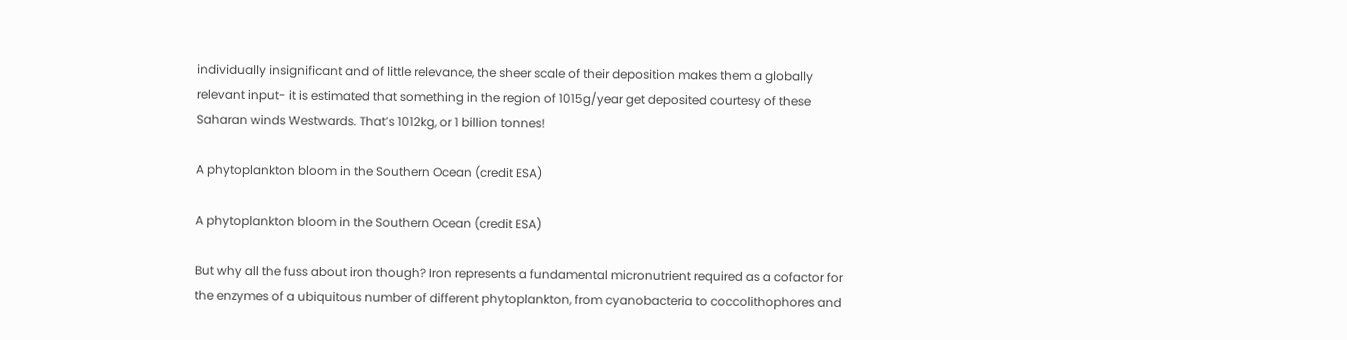individually insignificant and of little relevance, the sheer scale of their deposition makes them a globally relevant input- it is estimated that something in the region of 1015g/year get deposited courtesy of these Saharan winds Westwards. That’s 1012kg, or 1 billion tonnes!

A phytoplankton bloom in the Southern Ocean (credit ESA)

A phytoplankton bloom in the Southern Ocean (credit ESA)

But why all the fuss about iron though? Iron represents a fundamental micronutrient required as a cofactor for the enzymes of a ubiquitous number of different phytoplankton, from cyanobacteria to coccolithophores and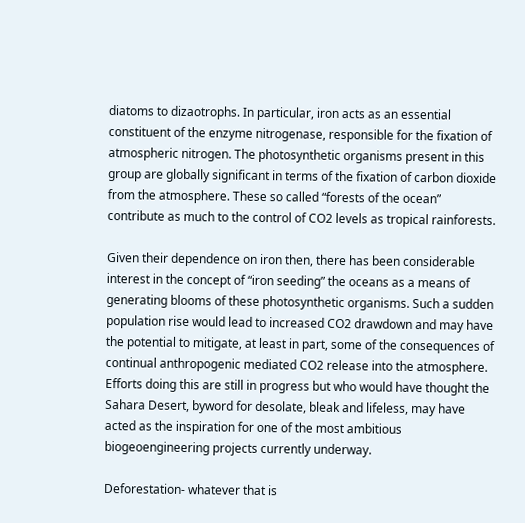diatoms to dizaotrophs. In particular, iron acts as an essential constituent of the enzyme nitrogenase, responsible for the fixation of atmospheric nitrogen. The photosynthetic organisms present in this group are globally significant in terms of the fixation of carbon dioxide from the atmosphere. These so called “forests of the ocean” contribute as much to the control of CO2 levels as tropical rainforests.

Given their dependence on iron then, there has been considerable interest in the concept of “iron seeding” the oceans as a means of generating blooms of these photosynthetic organisms. Such a sudden population rise would lead to increased CO2 drawdown and may have the potential to mitigate, at least in part, some of the consequences of continual anthropogenic mediated CO2 release into the atmosphere. Efforts doing this are still in progress but who would have thought the Sahara Desert, byword for desolate, bleak and lifeless, may have acted as the inspiration for one of the most ambitious biogeoengineering projects currently underway.

Deforestation- whatever that is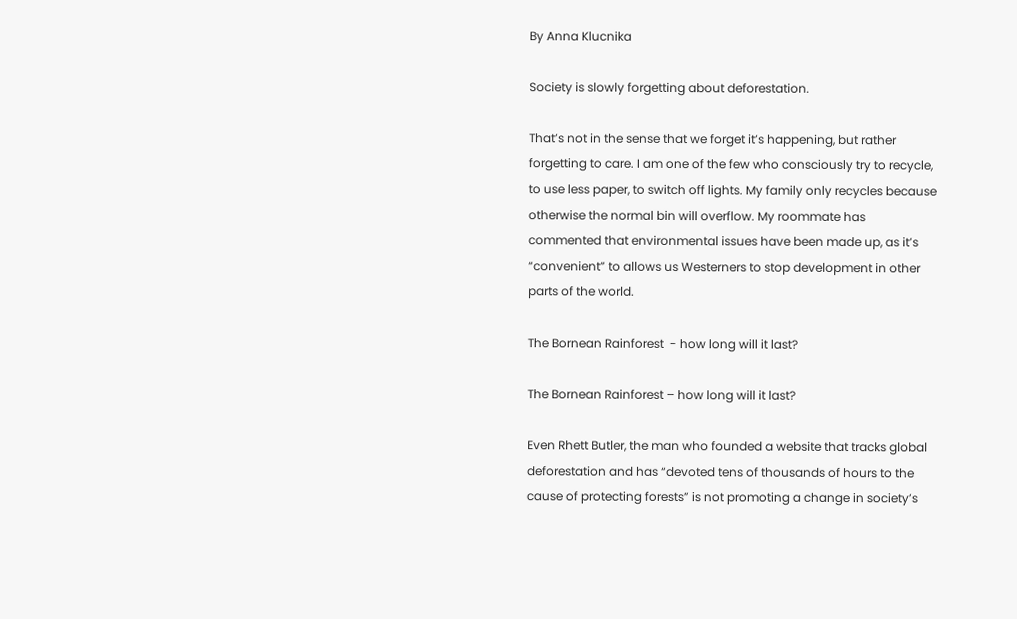By Anna Klucnika

Society is slowly forgetting about deforestation.

That’s not in the sense that we forget it’s happening, but rather forgetting to care. I am one of the few who consciously try to recycle, to use less paper, to switch off lights. My family only recycles because otherwise the normal bin will overflow. My roommate has commented that environmental issues have been made up, as it’s “convenient” to allows us Westerners to stop development in other parts of the world.

The Bornean Rainforest  - how long will it last?

The Bornean Rainforest – how long will it last?

Even Rhett Butler, the man who founded a website that tracks global deforestation and has “devoted tens of thousands of hours to the cause of protecting forests” is not promoting a change in society’s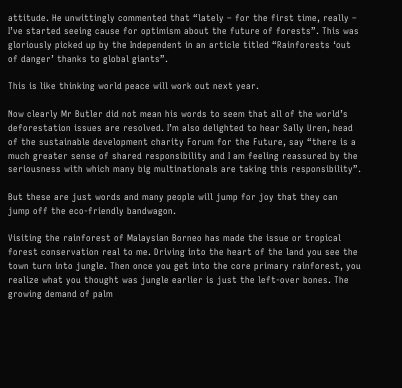attitude. He unwittingly commented that “lately – for the first time, really – I’ve started seeing cause for optimism about the future of forests”. This was gloriously picked up by the Independent in an article titled “Rainforests ‘out of danger’ thanks to global giants”.

This is like thinking world peace will work out next year.

Now clearly Mr Butler did not mean his words to seem that all of the world’s deforestation issues are resolved. I’m also delighted to hear Sally Uren, head of the sustainable development charity Forum for the Future, say “there is a much greater sense of shared responsibility and I am feeling reassured by the seriousness with which many big multinationals are taking this responsibility”.

But these are just words and many people will jump for joy that they can jump off the eco-friendly bandwagon.

Visiting the rainforest of Malaysian Borneo has made the issue or tropical forest conservation real to me. Driving into the heart of the land you see the town turn into jungle. Then once you get into the core primary rainforest, you realize what you thought was jungle earlier is just the left-over bones. The growing demand of palm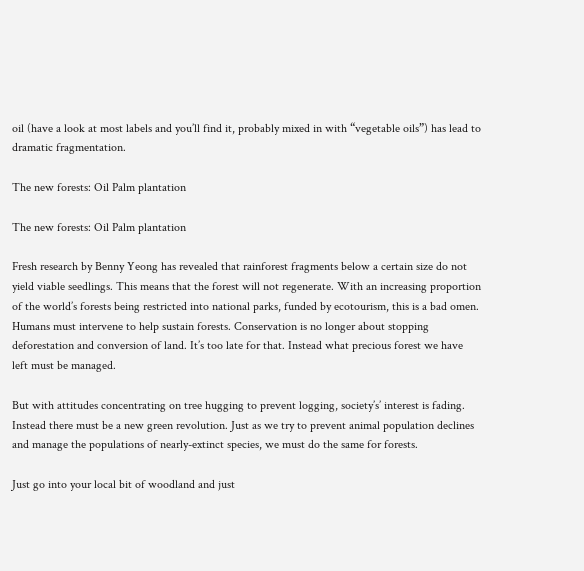oil (have a look at most labels and you’ll find it, probably mixed in with “vegetable oils”) has lead to dramatic fragmentation.

The new forests: Oil Palm plantation

The new forests: Oil Palm plantation

Fresh research by Benny Yeong has revealed that rainforest fragments below a certain size do not yield viable seedlings. This means that the forest will not regenerate. With an increasing proportion of the world’s forests being restricted into national parks, funded by ecotourism, this is a bad omen. Humans must intervene to help sustain forests. Conservation is no longer about stopping deforestation and conversion of land. It’s too late for that. Instead what precious forest we have left must be managed.

But with attitudes concentrating on tree hugging to prevent logging, society’s’ interest is fading. Instead there must be a new green revolution. Just as we try to prevent animal population declines and manage the populations of nearly-extinct species, we must do the same for forests.

Just go into your local bit of woodland and just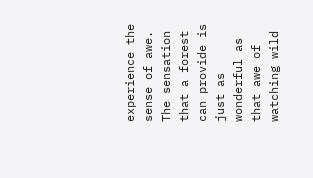experience the sense of awe. The sensation that a forest can provide is just as wonderful as that awe of watching wild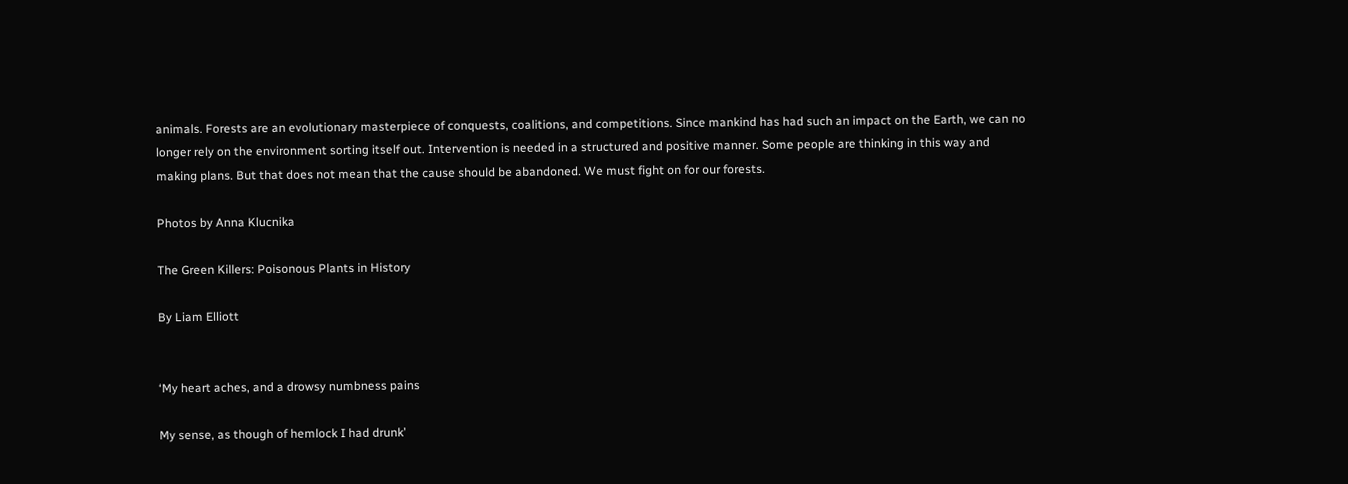animals. Forests are an evolutionary masterpiece of conquests, coalitions, and competitions. Since mankind has had such an impact on the Earth, we can no longer rely on the environment sorting itself out. Intervention is needed in a structured and positive manner. Some people are thinking in this way and making plans. But that does not mean that the cause should be abandoned. We must fight on for our forests.

Photos by Anna Klucnika

The Green Killers: Poisonous Plants in History

By Liam Elliott


‘My heart aches, and a drowsy numbness pains

My sense, as though of hemlock I had drunk’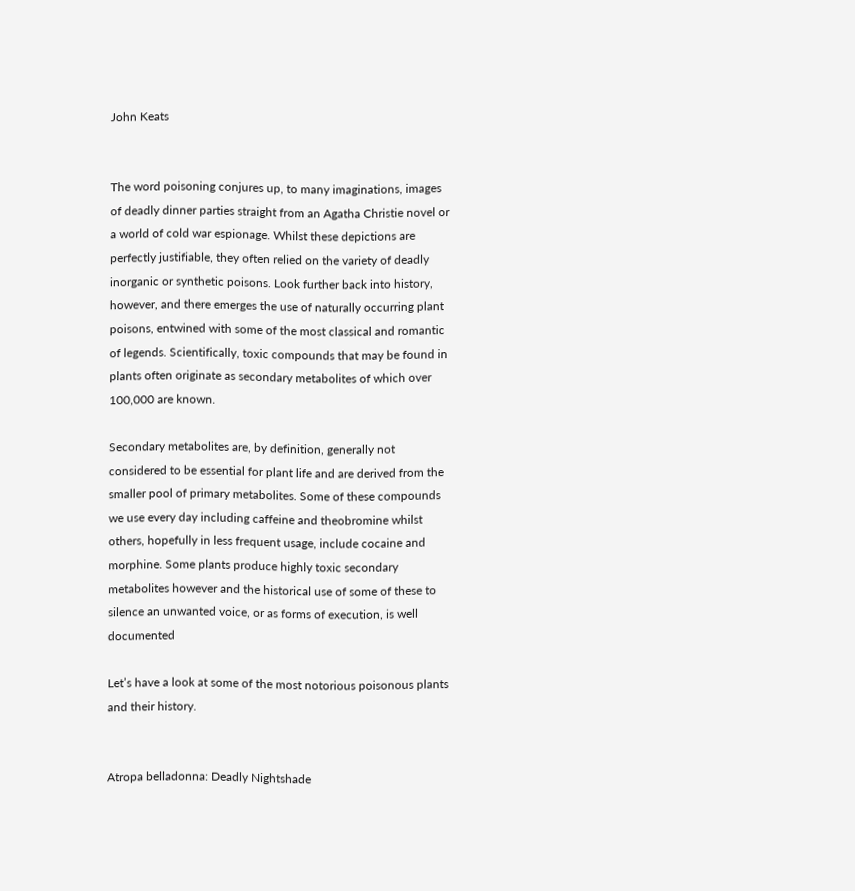John Keats


The word poisoning conjures up, to many imaginations, images of deadly dinner parties straight from an Agatha Christie novel or a world of cold war espionage. Whilst these depictions are perfectly justifiable, they often relied on the variety of deadly inorganic or synthetic poisons. Look further back into history, however, and there emerges the use of naturally occurring plant poisons, entwined with some of the most classical and romantic of legends. Scientifically, toxic compounds that may be found in plants often originate as secondary metabolites of which over 100,000 are known.

Secondary metabolites are, by definition, generally not considered to be essential for plant life and are derived from the smaller pool of primary metabolites. Some of these compounds we use every day including caffeine and theobromine whilst others, hopefully in less frequent usage, include cocaine and morphine. Some plants produce highly toxic secondary metabolites however and the historical use of some of these to silence an unwanted voice, or as forms of execution, is well documented

Let’s have a look at some of the most notorious poisonous plants and their history.


Atropa belladonna: Deadly Nightshade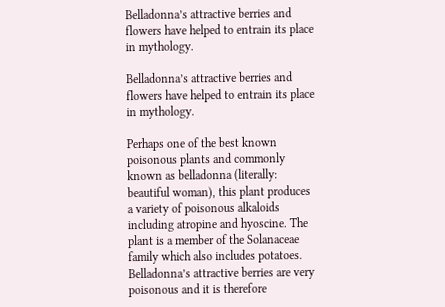Belladonna’s attractive berries and flowers have helped to entrain its place in mythology.

Belladonna’s attractive berries and flowers have helped to entrain its place in mythology.

Perhaps one of the best known poisonous plants and commonly known as belladonna (literally: beautiful woman), this plant produces a variety of poisonous alkaloids including atropine and hyoscine. The plant is a member of the Solanaceae family which also includes potatoes. Belladonna’s attractive berries are very poisonous and it is therefore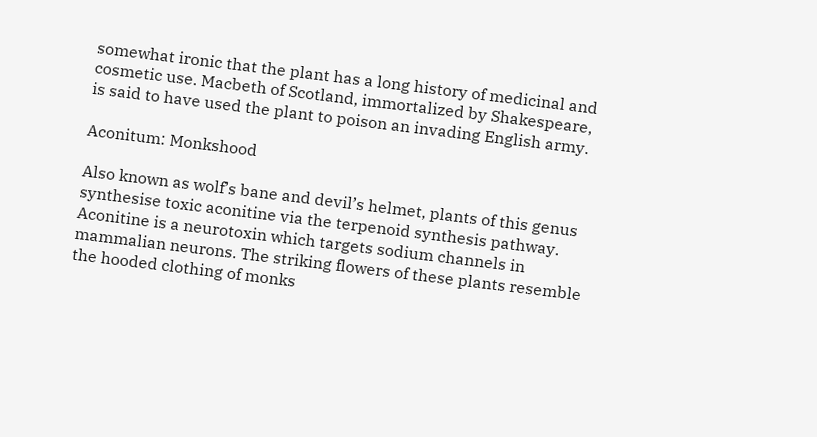somewhat ironic that the plant has a long history of medicinal and cosmetic use. Macbeth of Scotland, immortalized by Shakespeare, is said to have used the plant to poison an invading English army.

Aconitum: Monkshood

Also known as wolf’s bane and devil’s helmet, plants of this genus synthesise toxic aconitine via the terpenoid synthesis pathway. Aconitine is a neurotoxin which targets sodium channels in mammalian neurons. The striking flowers of these plants resemble the hooded clothing of monks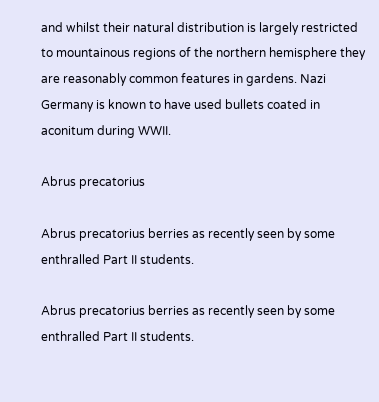and whilst their natural distribution is largely restricted to mountainous regions of the northern hemisphere they are reasonably common features in gardens. Nazi Germany is known to have used bullets coated in aconitum during WWII.

Abrus precatorius

Abrus precatorius berries as recently seen by some enthralled Part II students.

Abrus precatorius berries as recently seen by some enthralled Part II students.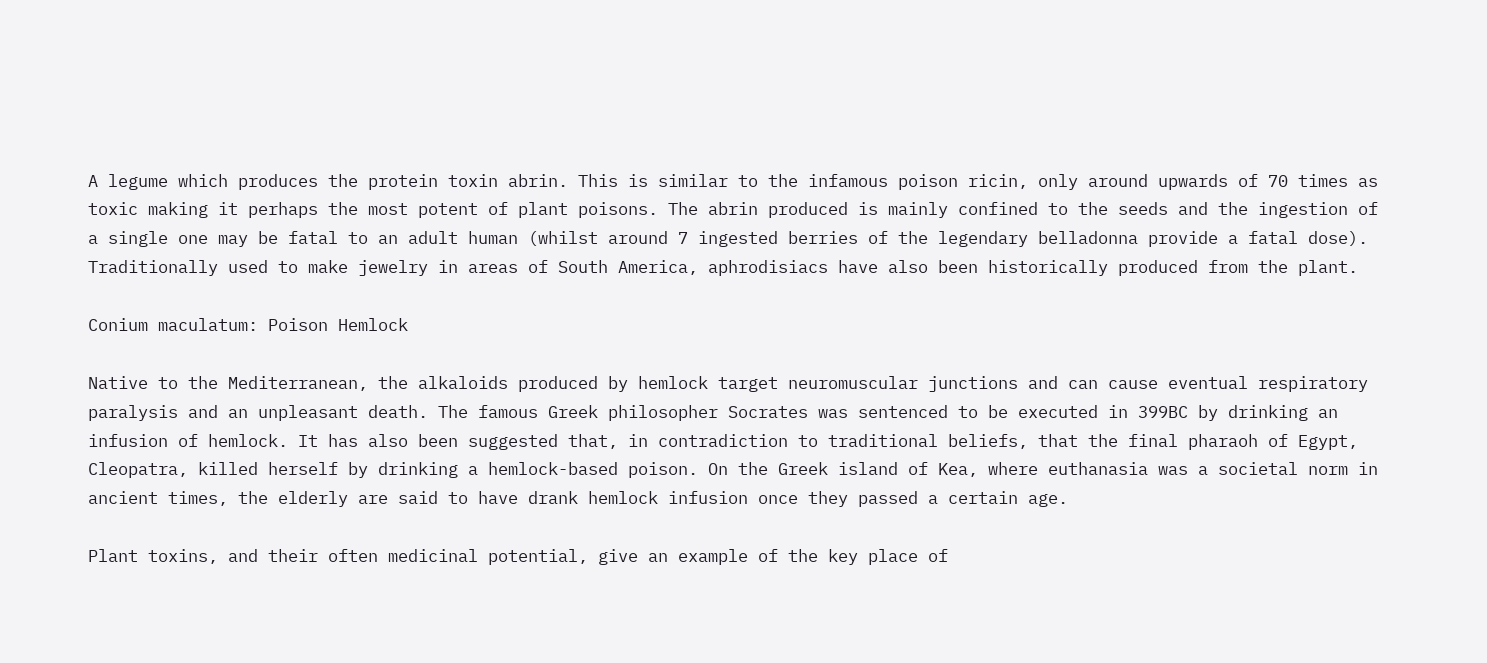A legume which produces the protein toxin abrin. This is similar to the infamous poison ricin, only around upwards of 70 times as toxic making it perhaps the most potent of plant poisons. The abrin produced is mainly confined to the seeds and the ingestion of a single one may be fatal to an adult human (whilst around 7 ingested berries of the legendary belladonna provide a fatal dose). Traditionally used to make jewelry in areas of South America, aphrodisiacs have also been historically produced from the plant.

Conium maculatum: Poison Hemlock

Native to the Mediterranean, the alkaloids produced by hemlock target neuromuscular junctions and can cause eventual respiratory paralysis and an unpleasant death. The famous Greek philosopher Socrates was sentenced to be executed in 399BC by drinking an infusion of hemlock. It has also been suggested that, in contradiction to traditional beliefs, that the final pharaoh of Egypt, Cleopatra, killed herself by drinking a hemlock-based poison. On the Greek island of Kea, where euthanasia was a societal norm in ancient times, the elderly are said to have drank hemlock infusion once they passed a certain age.

Plant toxins, and their often medicinal potential, give an example of the key place of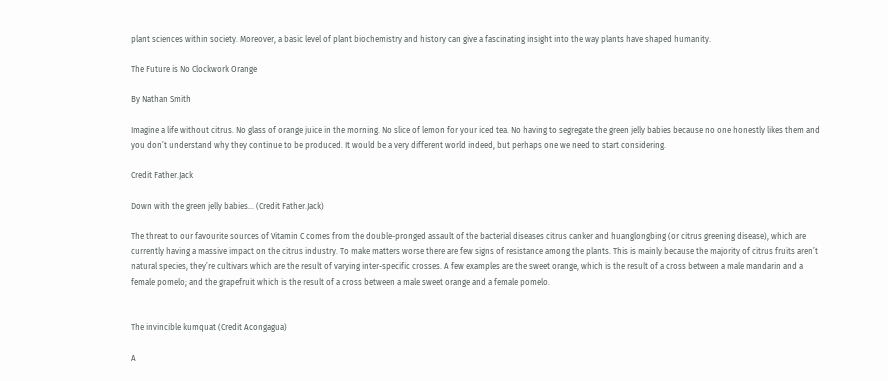plant sciences within society. Moreover, a basic level of plant biochemistry and history can give a fascinating insight into the way plants have shaped humanity.

The Future is No Clockwork Orange

By Nathan Smith

Imagine a life without citrus. No glass of orange juice in the morning. No slice of lemon for your iced tea. No having to segregate the green jelly babies because no one honestly likes them and you don’t understand why they continue to be produced. It would be a very different world indeed, but perhaps one we need to start considering.

Credit Father.Jack

Down with the green jelly babies… (Credit Father.Jack)

The threat to our favourite sources of Vitamin C comes from the double-pronged assault of the bacterial diseases citrus canker and huanglongbing (or citrus greening disease), which are currently having a massive impact on the citrus industry. To make matters worse there are few signs of resistance among the plants. This is mainly because the majority of citrus fruits aren’t natural species, they’re cultivars which are the result of varying inter-specific crosses. A few examples are the sweet orange, which is the result of a cross between a male mandarin and a female pomelo; and the grapefruit which is the result of a cross between a male sweet orange and a female pomelo.


The invincible kumquat (Credit Acongagua)

A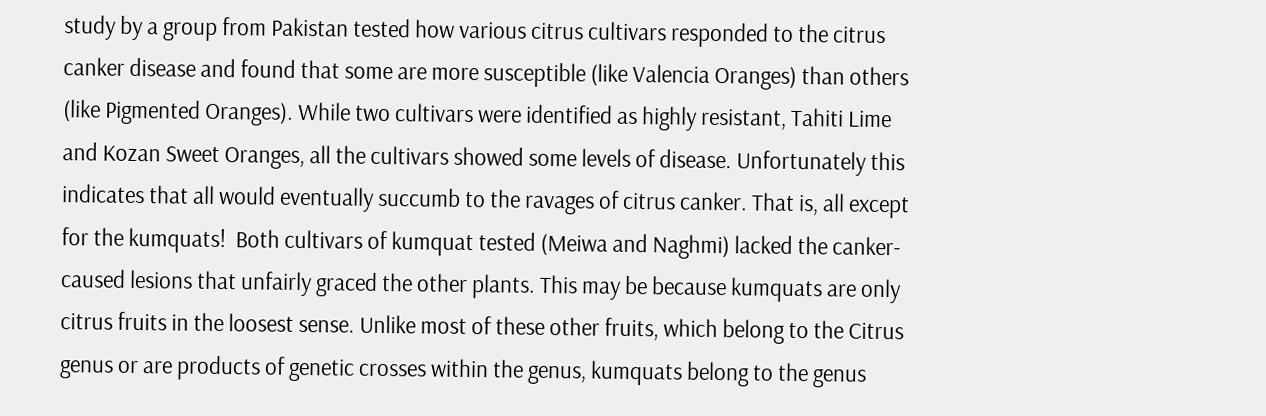study by a group from Pakistan tested how various citrus cultivars responded to the citrus canker disease and found that some are more susceptible (like Valencia Oranges) than others (like Pigmented Oranges). While two cultivars were identified as highly resistant, Tahiti Lime and Kozan Sweet Oranges, all the cultivars showed some levels of disease. Unfortunately this indicates that all would eventually succumb to the ravages of citrus canker. That is, all except for the kumquats!  Both cultivars of kumquat tested (Meiwa and Naghmi) lacked the canker-caused lesions that unfairly graced the other plants. This may be because kumquats are only citrus fruits in the loosest sense. Unlike most of these other fruits, which belong to the Citrus genus or are products of genetic crosses within the genus, kumquats belong to the genus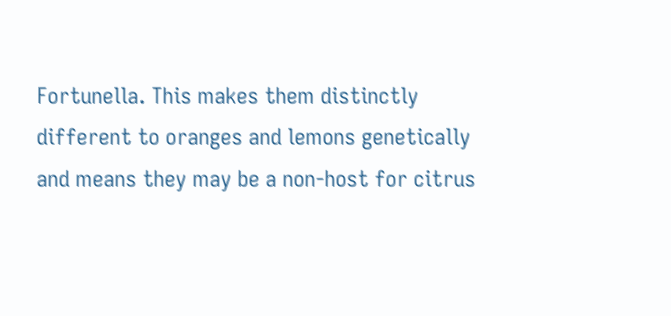Fortunella. This makes them distinctly different to oranges and lemons genetically and means they may be a non-host for citrus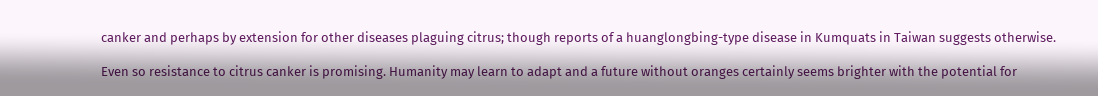canker and perhaps by extension for other diseases plaguing citrus; though reports of a huanglongbing-type disease in Kumquats in Taiwan suggests otherwise.

Even so resistance to citrus canker is promising. Humanity may learn to adapt and a future without oranges certainly seems brighter with the potential for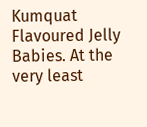Kumquat Flavoured Jelly Babies. At the very least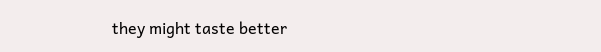they might taste better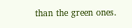than the green ones.